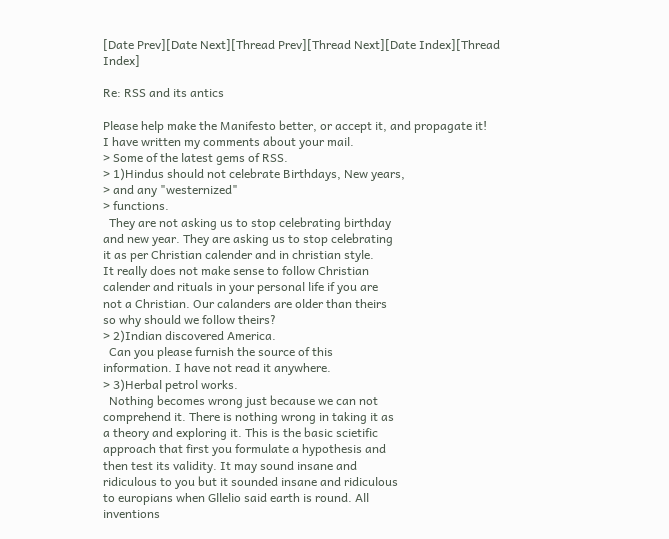[Date Prev][Date Next][Thread Prev][Thread Next][Date Index][Thread Index]

Re: RSS and its antics

Please help make the Manifesto better, or accept it, and propagate it!
I have written my comments about your mail.
> Some of the latest gems of RSS.
> 1)Hindus should not celebrate Birthdays, New years,
> and any "westernized"
> functions.
  They are not asking us to stop celebrating birthday
and new year. They are asking us to stop celebrating
it as per Christian calender and in christian style.
It really does not make sense to follow Christian
calender and rituals in your personal life if you are
not a Christian. Our calanders are older than theirs
so why should we follow theirs?
> 2)Indian discovered America.
  Can you please furnish the source of this
information. I have not read it anywhere.
> 3)Herbal petrol works.
  Nothing becomes wrong just because we can not
comprehend it. There is nothing wrong in taking it as
a theory and exploring it. This is the basic scietific
approach that first you formulate a hypothesis and
then test its validity. It may sound insane and
ridiculous to you but it sounded insane and ridiculous
to europians when Gllelio said earth is round. All
inventions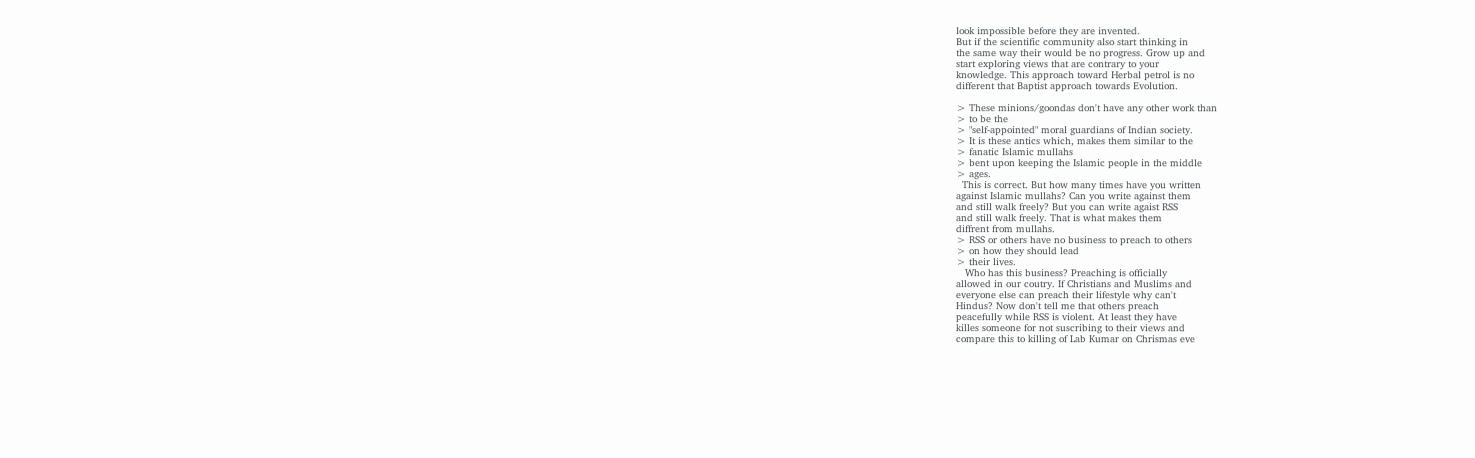look impossible before they are invented.
But if the scientific community also start thinking in
the same way their would be no progress. Grow up and
start exploring views that are contrary to your
knowledge. This approach toward Herbal petrol is no
different that Baptist approach towards Evolution.

> These minions/goondas don't have any other work than
> to be the
> "self-appointed" moral guardians of Indian society.
> It is these antics which, makes them similar to the
> fanatic Islamic mullahs
> bent upon keeping the Islamic people in the middle
> ages.
  This is correct. But how many times have you written
against Islamic mullahs? Can you write against them
and still walk freely? But you can write agaist RSS
and still walk freely. That is what makes them
diffrent from mullahs.
> RSS or others have no business to preach to others
> on how they should lead
> their lives.
   Who has this business? Preaching is officially
allowed in our coutry. If Christians and Muslims and
everyone else can preach their lifestyle why can't
Hindus? Now don't tell me that others preach
peacefully while RSS is violent. At least they have
killes someone for not suscribing to their views and
compare this to killing of Lab Kumar on Chrismas eve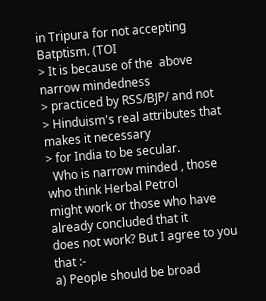in Tripura for not accepting Batptism. (TOI
> It is because of the  above narrow mindedness
> practiced by RSS/BJP/ and not
> Hinduism's real attributes that makes it necessary
> for India to be secular.
  Who is narrow minded , those who think Herbal Petrol
might work or those who have already concluded that it
does not work? But I agree to you that :-
a) People should be broad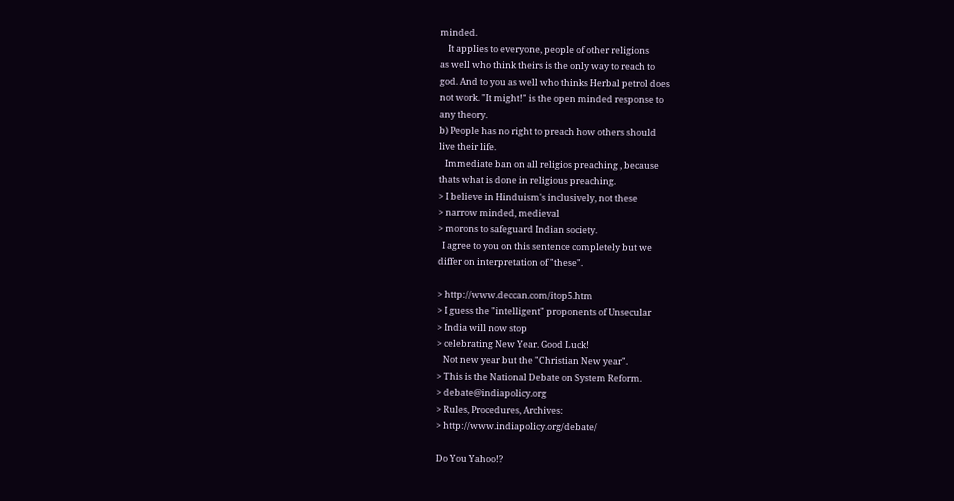minded.
    It applies to everyone, people of other religions
as well who think theirs is the only way to reach to
god. And to you as well who thinks Herbal petrol does
not work. "It might!" is the open minded response to
any theory.
b) People has no right to preach how others should
live their life.
   Immediate ban on all religios preaching , because
thats what is done in religious preaching.
> I believe in Hinduism's inclusively, not these
> narrow minded, medieval
> morons to safeguard Indian society.
  I agree to you on this sentence completely but we
differ on interpretation of "these".

> http://www.deccan.com/itop5.htm
> I guess the "intelligent" proponents of Unsecular
> India will now stop
> celebrating New Year. Good Luck!
   Not new year but the "Christian New year".
> This is the National Debate on System Reform.
> debate@indiapolicy.org
> Rules, Procedures, Archives:
> http://www.indiapolicy.org/debate/

Do You Yahoo!?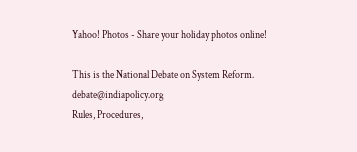Yahoo! Photos - Share your holiday photos online!

This is the National Debate on System Reform.       debate@indiapolicy.org
Rules, Procedures,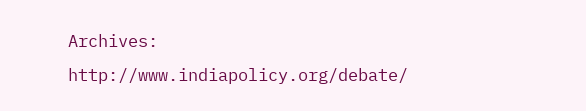Archives:            http://www.indiapolicy.org/debate/